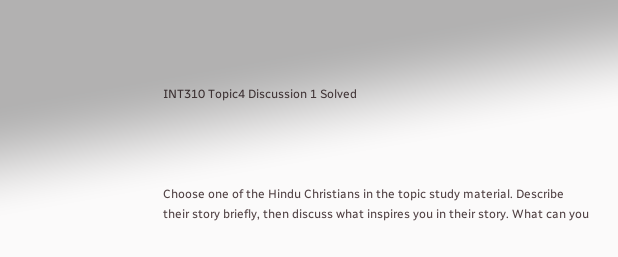INT310 Topic4 Discussion 1 Solved




Choose one of the Hindu Christians in the topic study material. Describe their story briefly, then discuss what inspires you in their story. What can you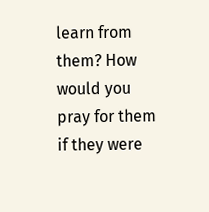learn from them? How would you pray for them if they were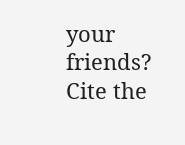your friends? Cite the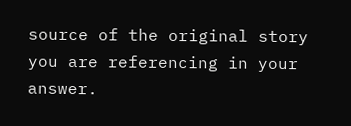source of the original story you are referencing in your answer.